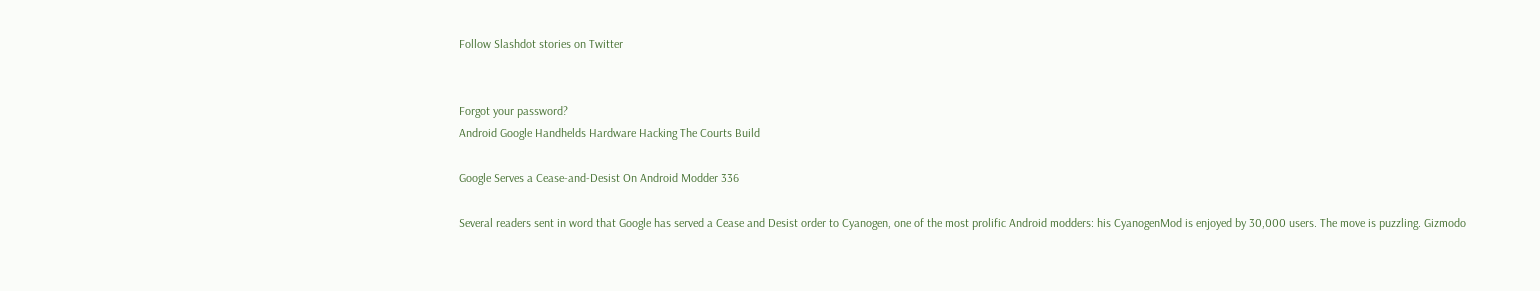Follow Slashdot stories on Twitter


Forgot your password?
Android Google Handhelds Hardware Hacking The Courts Build

Google Serves a Cease-and-Desist On Android Modder 336

Several readers sent in word that Google has served a Cease and Desist order to Cyanogen, one of the most prolific Android modders: his CyanogenMod is enjoyed by 30,000 users. The move is puzzling. Gizmodo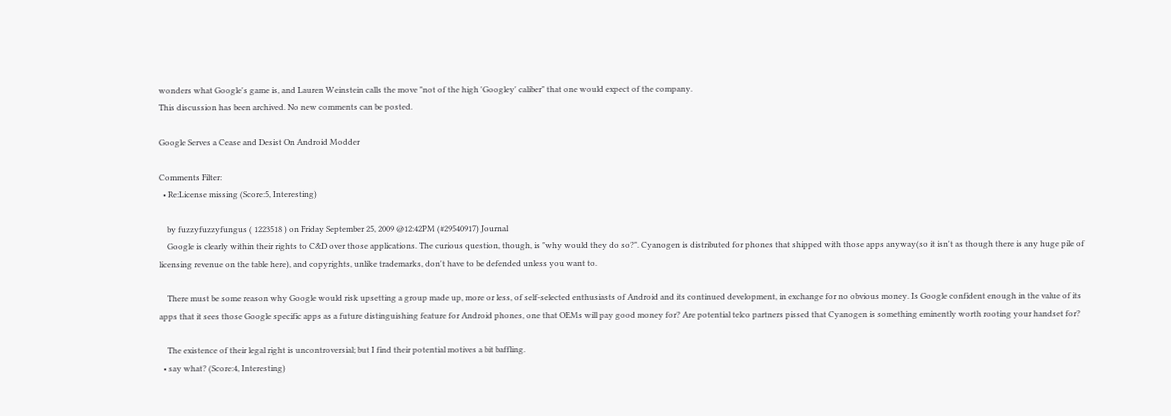wonders what Google's game is, and Lauren Weinstein calls the move "not of the high 'Googley' caliber" that one would expect of the company.
This discussion has been archived. No new comments can be posted.

Google Serves a Cease and Desist On Android Modder

Comments Filter:
  • Re:License missing (Score:5, Interesting)

    by fuzzyfuzzyfungus ( 1223518 ) on Friday September 25, 2009 @12:42PM (#29540917) Journal
    Google is clearly within their rights to C&D over those applications. The curious question, though, is "why would they do so?". Cyanogen is distributed for phones that shipped with those apps anyway(so it isn't as though there is any huge pile of licensing revenue on the table here), and copyrights, unlike trademarks, don't have to be defended unless you want to.

    There must be some reason why Google would risk upsetting a group made up, more or less, of self-selected enthusiasts of Android and its continued development, in exchange for no obvious money. Is Google confident enough in the value of its apps that it sees those Google specific apps as a future distinguishing feature for Android phones, one that OEMs will pay good money for? Are potential telco partners pissed that Cyanogen is something eminently worth rooting your handset for?

    The existence of their legal right is uncontroversial; but I find their potential motives a bit baffling.
  • say what? (Score:4, Interesting)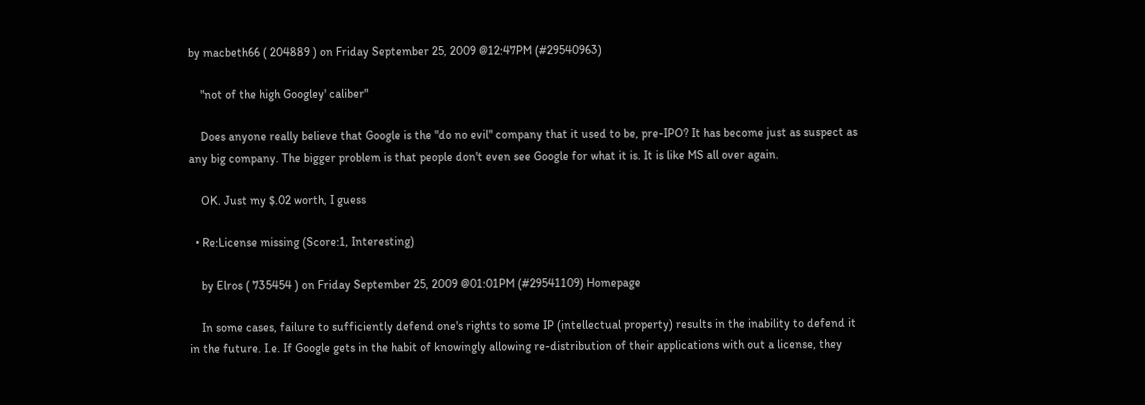by macbeth66 ( 204889 ) on Friday September 25, 2009 @12:47PM (#29540963)

    "not of the high Googley' caliber"

    Does anyone really believe that Google is the "do no evil" company that it used to be, pre-IPO? It has become just as suspect as any big company. The bigger problem is that people don't even see Google for what it is. It is like MS all over again.

    OK. Just my $.02 worth, I guess

  • Re:License missing (Score:1, Interesting)

    by Elros ( 735454 ) on Friday September 25, 2009 @01:01PM (#29541109) Homepage

    In some cases, failure to sufficiently defend one's rights to some IP (intellectual property) results in the inability to defend it in the future. I.e. If Google gets in the habit of knowingly allowing re-distribution of their applications with out a license, they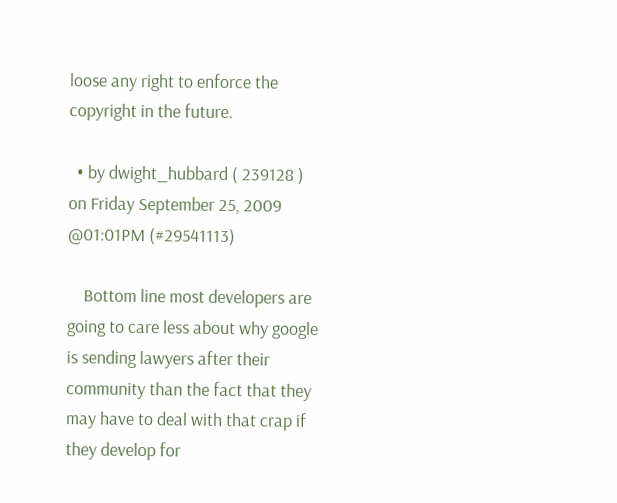loose any right to enforce the copyright in the future.

  • by dwight_hubbard ( 239128 ) on Friday September 25, 2009 @01:01PM (#29541113)

    Bottom line most developers are going to care less about why google is sending lawyers after their community than the fact that they may have to deal with that crap if they develop for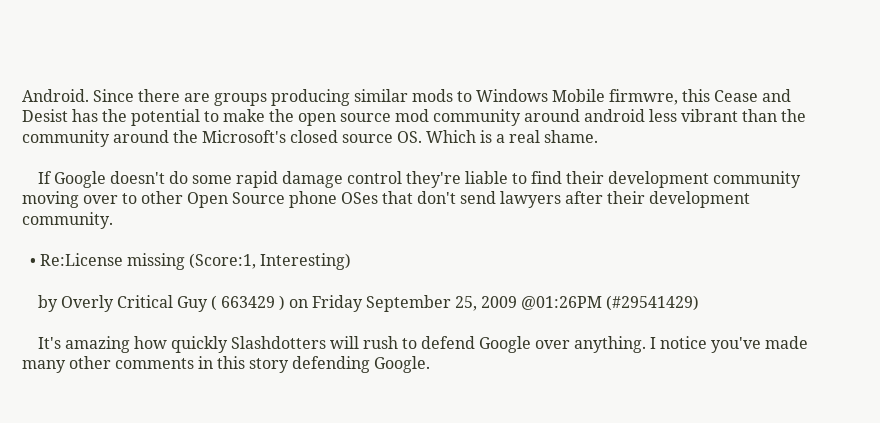Android. Since there are groups producing similar mods to Windows Mobile firmwre, this Cease and Desist has the potential to make the open source mod community around android less vibrant than the community around the Microsoft's closed source OS. Which is a real shame.

    If Google doesn't do some rapid damage control they're liable to find their development community moving over to other Open Source phone OSes that don't send lawyers after their development community.

  • Re:License missing (Score:1, Interesting)

    by Overly Critical Guy ( 663429 ) on Friday September 25, 2009 @01:26PM (#29541429)

    It's amazing how quickly Slashdotters will rush to defend Google over anything. I notice you've made many other comments in this story defending Google.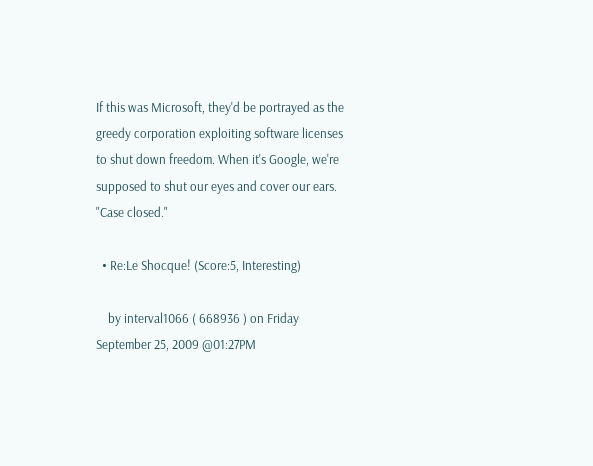If this was Microsoft, they'd be portrayed as the greedy corporation exploiting software licenses to shut down freedom. When it's Google, we're supposed to shut our eyes and cover our ears. "Case closed."

  • Re:Le Shocque! (Score:5, Interesting)

    by interval1066 ( 668936 ) on Friday September 25, 2009 @01:27PM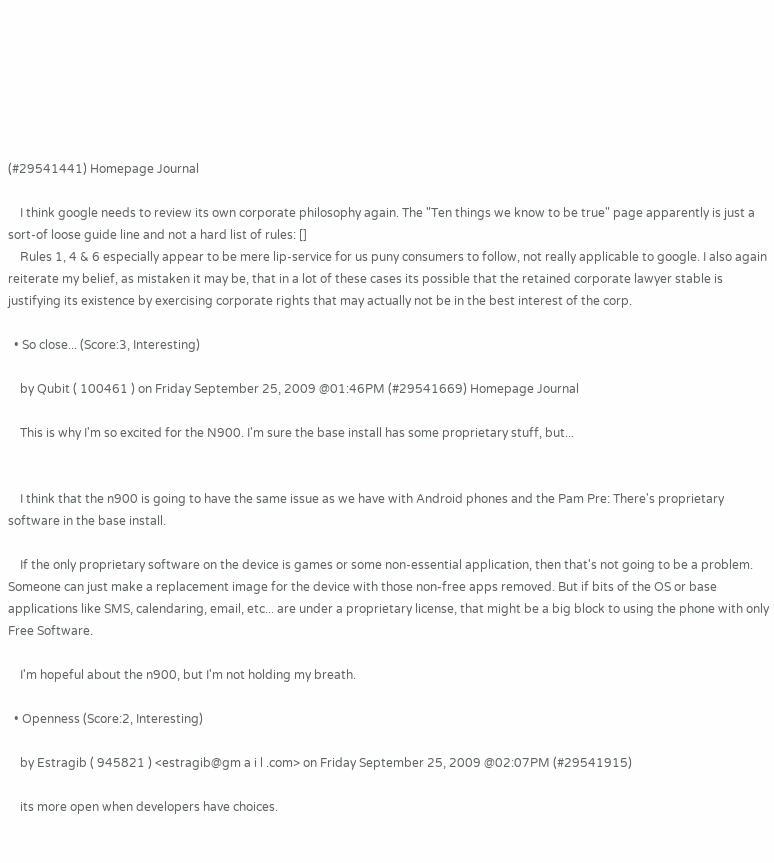(#29541441) Homepage Journal

    I think google needs to review its own corporate philosophy again. The "Ten things we know to be true" page apparently is just a sort-of loose guide line and not a hard list of rules: []
    Rules 1, 4 & 6 especially appear to be mere lip-service for us puny consumers to follow, not really applicable to google. I also again reiterate my belief, as mistaken it may be, that in a lot of these cases its possible that the retained corporate lawyer stable is justifying its existence by exercising corporate rights that may actually not be in the best interest of the corp.

  • So close... (Score:3, Interesting)

    by Qubit ( 100461 ) on Friday September 25, 2009 @01:46PM (#29541669) Homepage Journal

    This is why I'm so excited for the N900. I'm sure the base install has some proprietary stuff, but...


    I think that the n900 is going to have the same issue as we have with Android phones and the Pam Pre: There's proprietary software in the base install.

    If the only proprietary software on the device is games or some non-essential application, then that's not going to be a problem. Someone can just make a replacement image for the device with those non-free apps removed. But if bits of the OS or base applications like SMS, calendaring, email, etc... are under a proprietary license, that might be a big block to using the phone with only Free Software.

    I'm hopeful about the n900, but I'm not holding my breath.

  • Openness (Score:2, Interesting)

    by Estragib ( 945821 ) <estragib@gm a i l .com> on Friday September 25, 2009 @02:07PM (#29541915)

    its more open when developers have choices.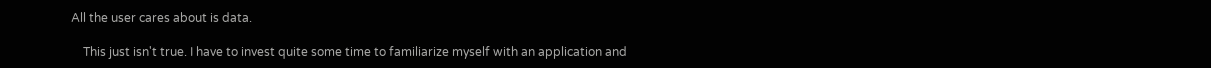All the user cares about is data.

    This just isn't true. I have to invest quite some time to familiarize myself with an application and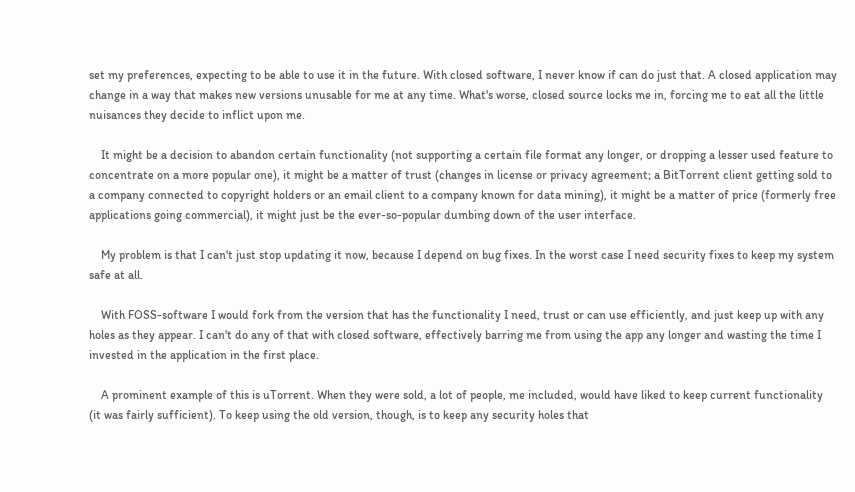set my preferences, expecting to be able to use it in the future. With closed software, I never know if can do just that. A closed application may change in a way that makes new versions unusable for me at any time. What's worse, closed source locks me in, forcing me to eat all the little nuisances they decide to inflict upon me.

    It might be a decision to abandon certain functionality (not supporting a certain file format any longer, or dropping a lesser used feature to concentrate on a more popular one), it might be a matter of trust (changes in license or privacy agreement; a BitTorrent client getting sold to a company connected to copyright holders or an email client to a company known for data mining), it might be a matter of price (formerly free applications going commercial), it might just be the ever-so-popular dumbing down of the user interface.

    My problem is that I can't just stop updating it now, because I depend on bug fixes. In the worst case I need security fixes to keep my system safe at all.

    With FOSS-software I would fork from the version that has the functionality I need, trust or can use efficiently, and just keep up with any holes as they appear. I can't do any of that with closed software, effectively barring me from using the app any longer and wasting the time I invested in the application in the first place.

    A prominent example of this is uTorrent. When they were sold, a lot of people, me included, would have liked to keep current functionality (it was fairly sufficient). To keep using the old version, though, is to keep any security holes that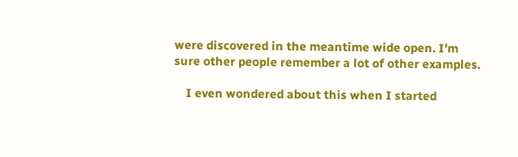were discovered in the meantime wide open. I'm sure other people remember a lot of other examples.

    I even wondered about this when I started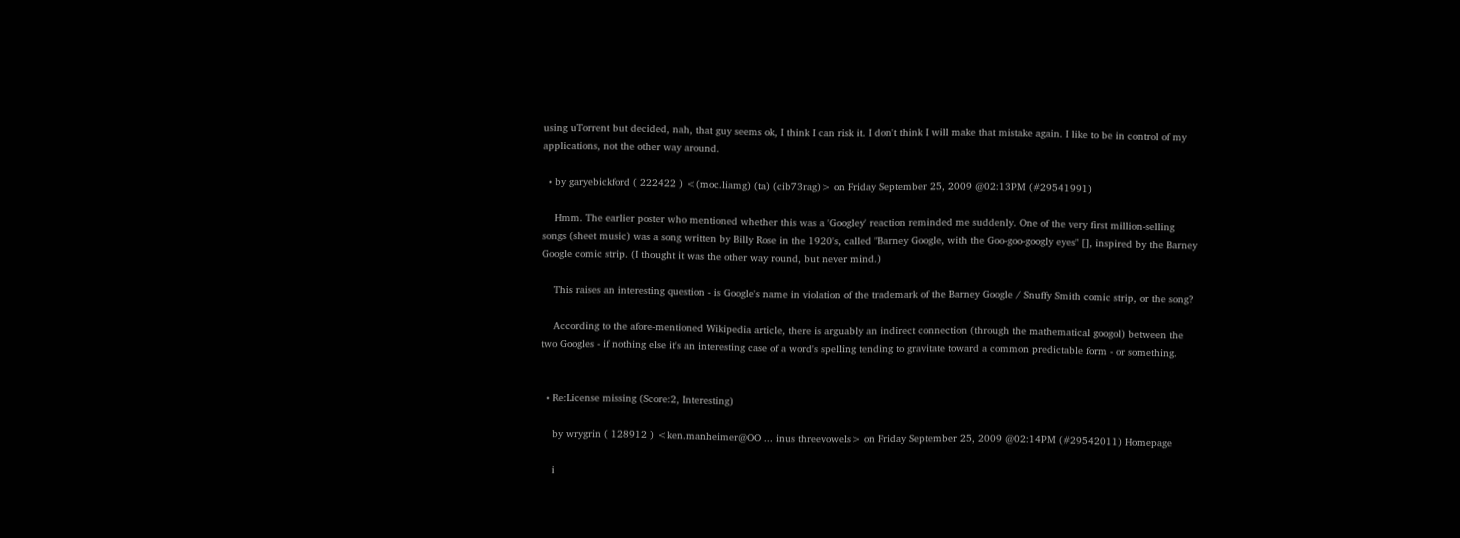using uTorrent but decided, nah, that guy seems ok, I think I can risk it. I don't think I will make that mistake again. I like to be in control of my applications, not the other way around.

  • by garyebickford ( 222422 ) <(moc.liamg) (ta) (cib73rag)> on Friday September 25, 2009 @02:13PM (#29541991)

    Hmm. The earlier poster who mentioned whether this was a 'Googley' reaction reminded me suddenly. One of the very first million-selling songs (sheet music) was a song written by Billy Rose in the 1920's, called "Barney Google, with the Goo-goo-googly eyes" [], inspired by the Barney Google comic strip. (I thought it was the other way round, but never mind.)

    This raises an interesting question - is Google's name in violation of the trademark of the Barney Google / Snuffy Smith comic strip, or the song?

    According to the afore-mentioned Wikipedia article, there is arguably an indirect connection (through the mathematical googol) between the two Googles - if nothing else it's an interesting case of a word's spelling tending to gravitate toward a common predictable form - or something.


  • Re:License missing (Score:2, Interesting)

    by wrygrin ( 128912 ) <ken.manheimer@OO ... inus threevowels> on Friday September 25, 2009 @02:14PM (#29542011) Homepage

    i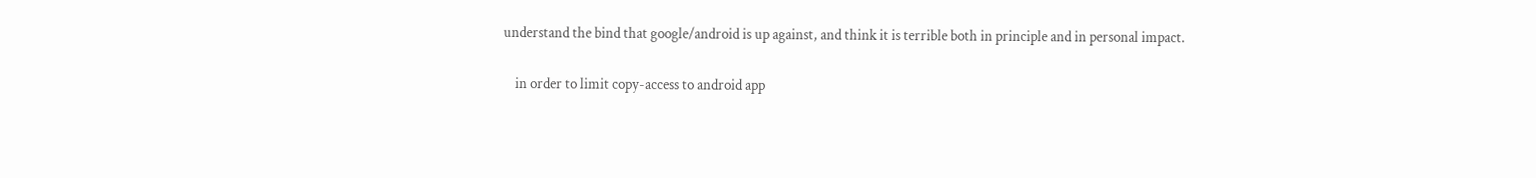understand the bind that google/android is up against, and think it is terrible both in principle and in personal impact.

    in order to limit copy-access to android app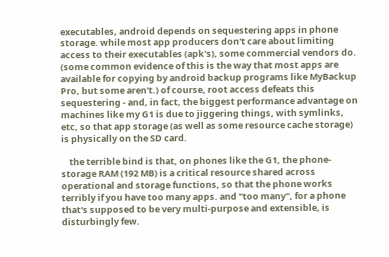executables, android depends on sequestering apps in phone storage. while most app producers don't care about limiting access to their executables (apk's), some commercial vendors do. (some common evidence of this is the way that most apps are available for copying by android backup programs like MyBackup Pro, but some aren't.) of course, root access defeats this sequestering - and, in fact, the biggest performance advantage on machines like my G1 is due to jiggering things, with symlinks, etc, so that app storage (as well as some resource cache storage) is physically on the SD card.

    the terrible bind is that, on phones like the G1, the phone-storage RAM (192 MB) is a critical resource shared across operational and storage functions, so that the phone works terribly if you have too many apps. and "too many", for a phone that's supposed to be very multi-purpose and extensible, is disturbingly few.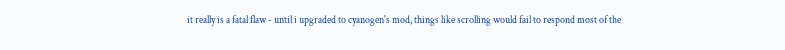it really is a fatal flaw - until i upgraded to cyanogen's mod, things like scrolling would fail to respond most of the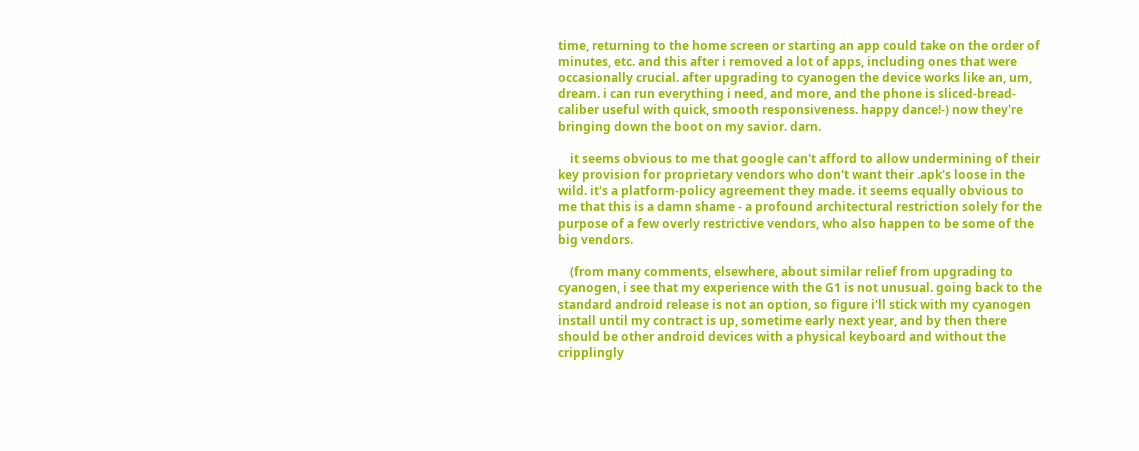time, returning to the home screen or starting an app could take on the order of minutes, etc. and this after i removed a lot of apps, including ones that were occasionally crucial. after upgrading to cyanogen the device works like an, um, dream. i can run everything i need, and more, and the phone is sliced-bread-caliber useful with quick, smooth responsiveness. happy dance!-) now they're bringing down the boot on my savior. darn.

    it seems obvious to me that google can't afford to allow undermining of their key provision for proprietary vendors who don't want their .apk's loose in the wild. it's a platform-policy agreement they made. it seems equally obvious to me that this is a damn shame - a profound architectural restriction solely for the purpose of a few overly restrictive vendors, who also happen to be some of the big vendors.

    (from many comments, elsewhere, about similar relief from upgrading to cyanogen, i see that my experience with the G1 is not unusual. going back to the standard android release is not an option, so figure i'll stick with my cyanogen install until my contract is up, sometime early next year, and by then there should be other android devices with a physical keyboard and without the cripplingly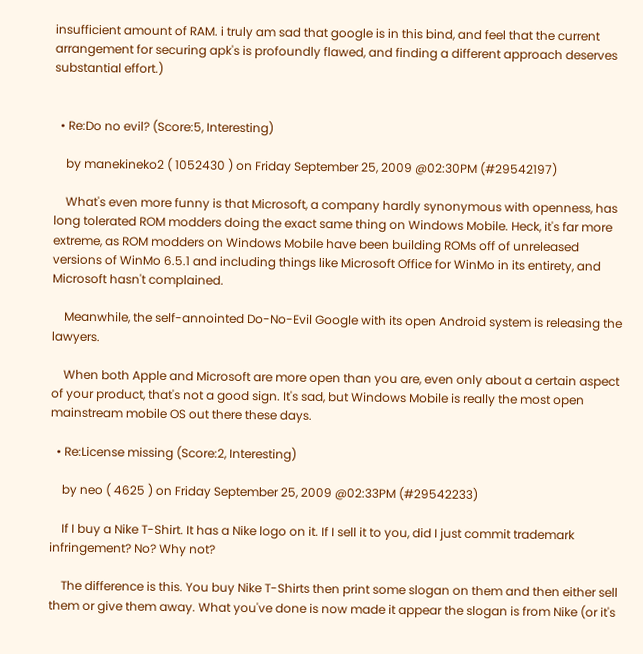insufficient amount of RAM. i truly am sad that google is in this bind, and feel that the current arrangement for securing apk's is profoundly flawed, and finding a different approach deserves substantial effort.)


  • Re:Do no evil? (Score:5, Interesting)

    by manekineko2 ( 1052430 ) on Friday September 25, 2009 @02:30PM (#29542197)

    What's even more funny is that Microsoft, a company hardly synonymous with openness, has long tolerated ROM modders doing the exact same thing on Windows Mobile. Heck, it's far more extreme, as ROM modders on Windows Mobile have been building ROMs off of unreleased versions of WinMo 6.5.1 and including things like Microsoft Office for WinMo in its entirety, and Microsoft hasn't complained.

    Meanwhile, the self-annointed Do-No-Evil Google with its open Android system is releasing the lawyers.

    When both Apple and Microsoft are more open than you are, even only about a certain aspect of your product, that's not a good sign. It's sad, but Windows Mobile is really the most open mainstream mobile OS out there these days.

  • Re:License missing (Score:2, Interesting)

    by neo ( 4625 ) on Friday September 25, 2009 @02:33PM (#29542233)

    If I buy a Nike T-Shirt. It has a Nike logo on it. If I sell it to you, did I just commit trademark infringement? No? Why not?

    The difference is this. You buy Nike T-Shirts then print some slogan on them and then either sell them or give them away. What you've done is now made it appear the slogan is from Nike (or it's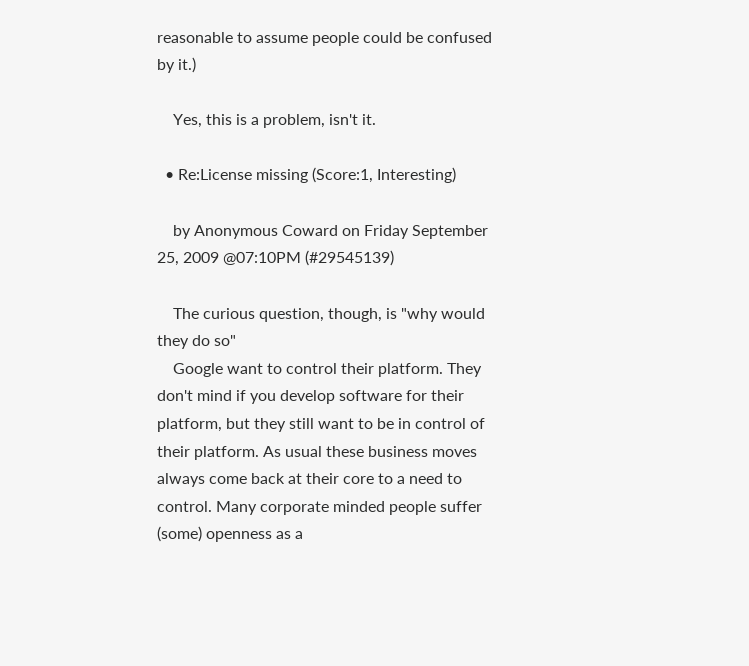reasonable to assume people could be confused by it.)

    Yes, this is a problem, isn't it.

  • Re:License missing (Score:1, Interesting)

    by Anonymous Coward on Friday September 25, 2009 @07:10PM (#29545139)

    The curious question, though, is "why would they do so"
    Google want to control their platform. They don't mind if you develop software for their platform, but they still want to be in control of their platform. As usual these business moves always come back at their core to a need to control. Many corporate minded people suffer (some) openness as a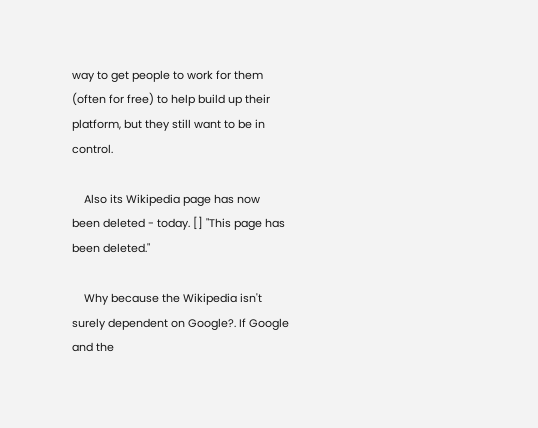way to get people to work for them (often for free) to help build up their platform, but they still want to be in control.

    Also its Wikipedia page has now been deleted - today. [] "This page has been deleted."

    Why because the Wikipedia isn't surely dependent on Google?. If Google and the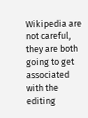Wikipedia are not careful, they are both going to get associated with the editing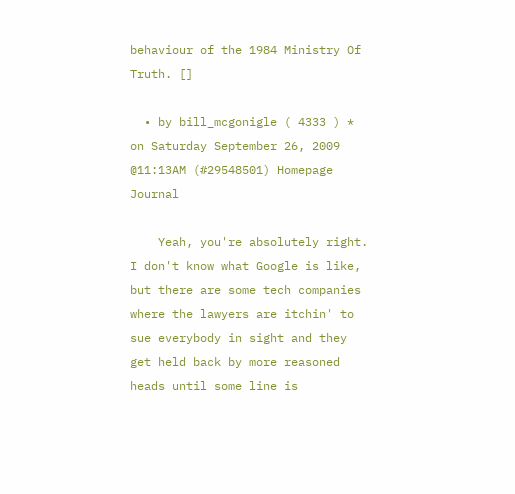behaviour of the 1984 Ministry Of Truth. []

  • by bill_mcgonigle ( 4333 ) * on Saturday September 26, 2009 @11:13AM (#29548501) Homepage Journal

    Yeah, you're absolutely right. I don't know what Google is like, but there are some tech companies where the lawyers are itchin' to sue everybody in sight and they get held back by more reasoned heads until some line is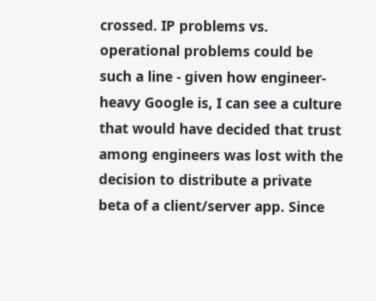crossed. IP problems vs. operational problems could be such a line - given how engineer-heavy Google is, I can see a culture that would have decided that trust among engineers was lost with the decision to distribute a private beta of a client/server app. Since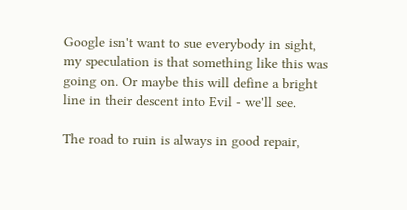Google isn't want to sue everybody in sight, my speculation is that something like this was going on. Or maybe this will define a bright line in their descent into Evil - we'll see.

The road to ruin is always in good repair,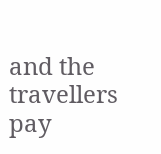and the travellers pay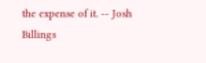the expense of it. -- Josh Billings